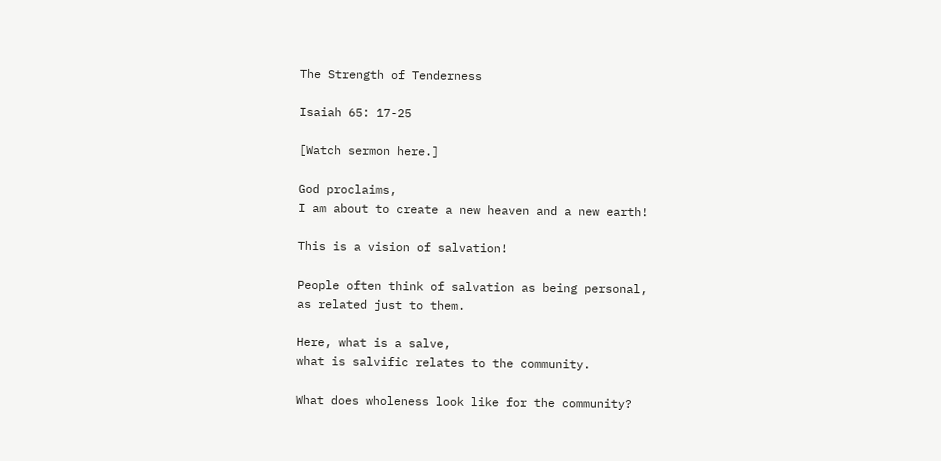The Strength of Tenderness

Isaiah 65: 17-25

[Watch sermon here.]

God proclaims,
I am about to create a new heaven and a new earth!

This is a vision of salvation!

People often think of salvation as being personal,
as related just to them.

Here, what is a salve,
what is salvific relates to the community.

What does wholeness look like for the community?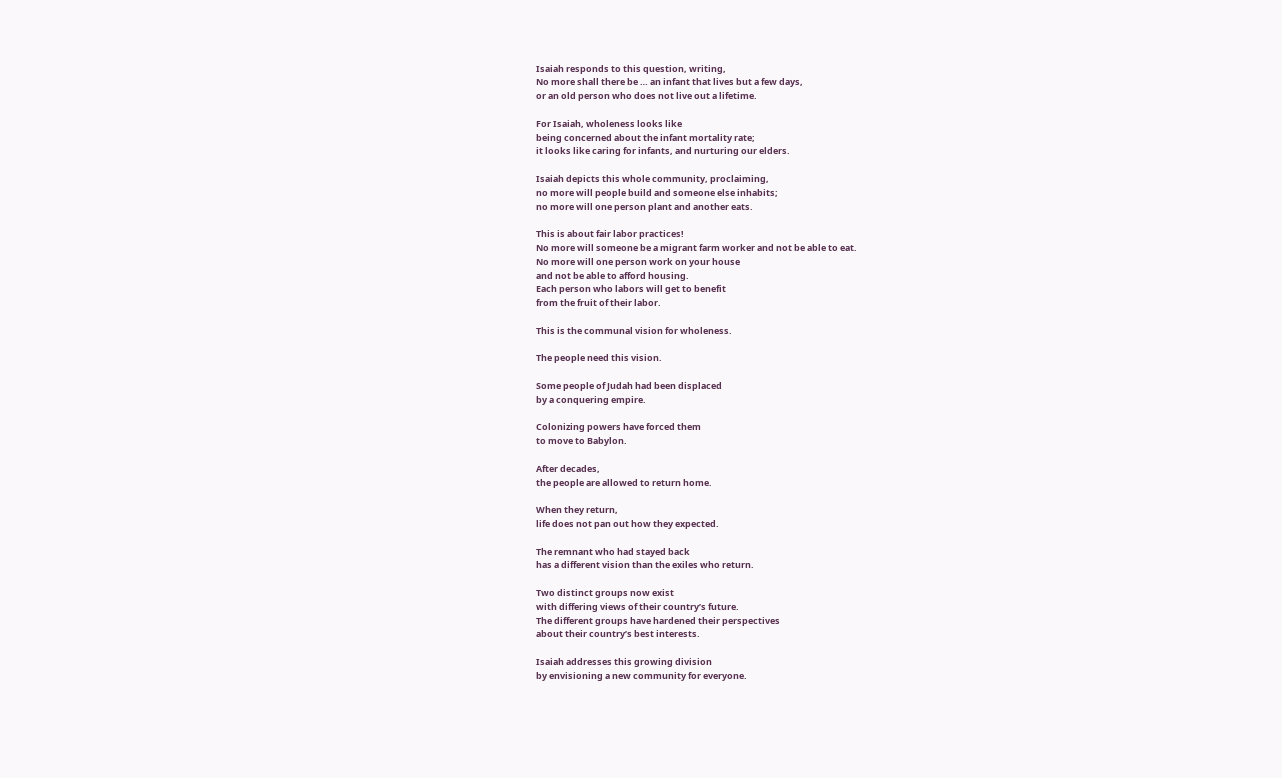Isaiah responds to this question, writing,
No more shall there be … an infant that lives but a few days,
or an old person who does not live out a lifetime.

For Isaiah, wholeness looks like
being concerned about the infant mortality rate;
it looks like caring for infants, and nurturing our elders.

Isaiah depicts this whole community, proclaiming,
no more will people build and someone else inhabits;
no more will one person plant and another eats.

This is about fair labor practices!
No more will someone be a migrant farm worker and not be able to eat.
No more will one person work on your house
and not be able to afford housing.
Each person who labors will get to benefit
from the fruit of their labor.

This is the communal vision for wholeness.

The people need this vision.

Some people of Judah had been displaced
by a conquering empire.

Colonizing powers have forced them
to move to Babylon.

After decades,
the people are allowed to return home.

When they return,
life does not pan out how they expected.

The remnant who had stayed back
has a different vision than the exiles who return.

Two distinct groups now exist
with differing views of their country’s future.
The different groups have hardened their perspectives
about their country’s best interests.

Isaiah addresses this growing division
by envisioning a new community for everyone.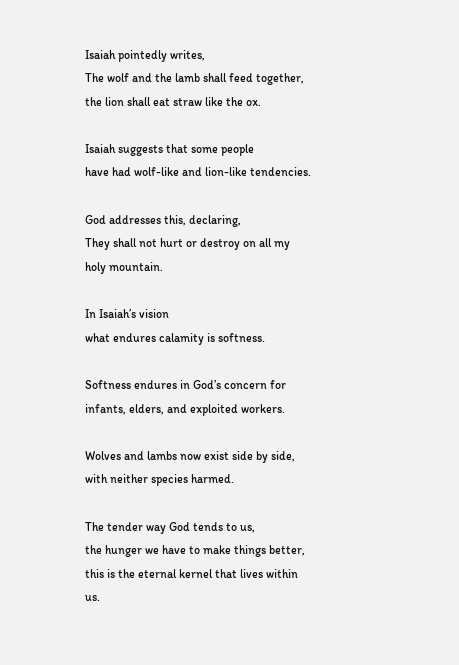Isaiah pointedly writes,
The wolf and the lamb shall feed together,
the lion shall eat straw like the ox.

Isaiah suggests that some people
have had wolf-like and lion-like tendencies.

God addresses this, declaring,
They shall not hurt or destroy on all my holy mountain.

In Isaiah’s vision
what endures calamity is softness.

Softness endures in God’s concern for
infants, elders, and exploited workers.

Wolves and lambs now exist side by side,
with neither species harmed.

The tender way God tends to us,
the hunger we have to make things better,
this is the eternal kernel that lives within us.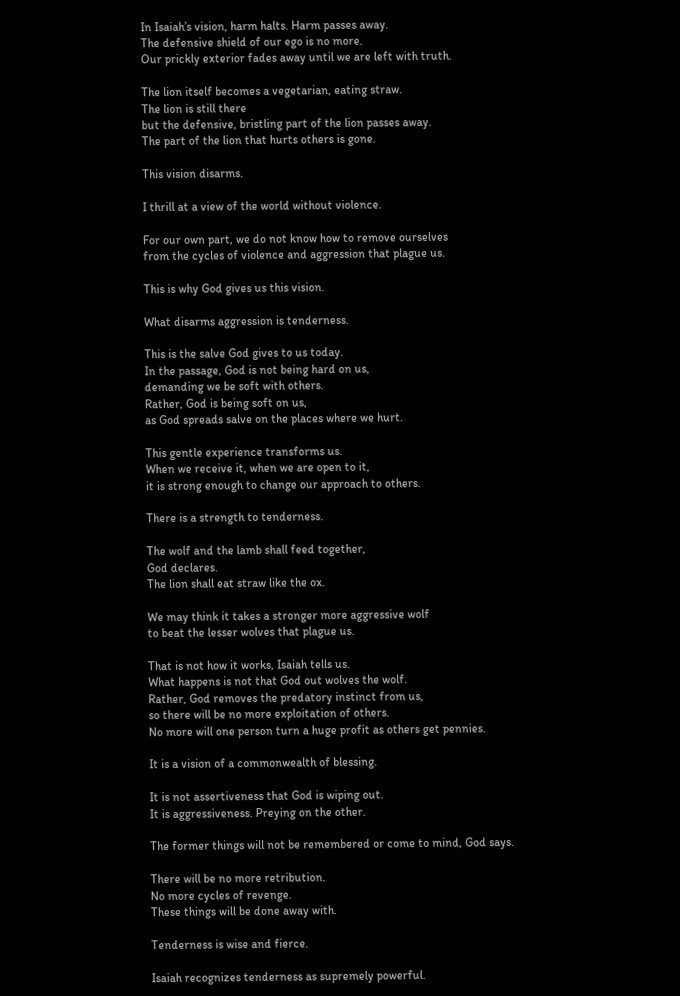In Isaiah’s vision, harm halts. Harm passes away.
The defensive shield of our ego is no more.
Our prickly exterior fades away until we are left with truth.

The lion itself becomes a vegetarian, eating straw.
The lion is still there
but the defensive, bristling part of the lion passes away.
The part of the lion that hurts others is gone.

This vision disarms.

I thrill at a view of the world without violence.

For our own part, we do not know how to remove ourselves
from the cycles of violence and aggression that plague us.

This is why God gives us this vision.

What disarms aggression is tenderness.

This is the salve God gives to us today.
In the passage, God is not being hard on us,
demanding we be soft with others.
Rather, God is being soft on us,
as God spreads salve on the places where we hurt.

This gentle experience transforms us.
When we receive it, when we are open to it,
it is strong enough to change our approach to others.

There is a strength to tenderness.

The wolf and the lamb shall feed together,
God declares.
The lion shall eat straw like the ox.

We may think it takes a stronger more aggressive wolf
to beat the lesser wolves that plague us.

That is not how it works, Isaiah tells us.
What happens is not that God out wolves the wolf.
Rather, God removes the predatory instinct from us,
so there will be no more exploitation of others.
No more will one person turn a huge profit as others get pennies.

It is a vision of a commonwealth of blessing.

It is not assertiveness that God is wiping out.
It is aggressiveness. Preying on the other.

The former things will not be remembered or come to mind, God says.

There will be no more retribution.
No more cycles of revenge.
These things will be done away with.

Tenderness is wise and fierce.

Isaiah recognizes tenderness as supremely powerful.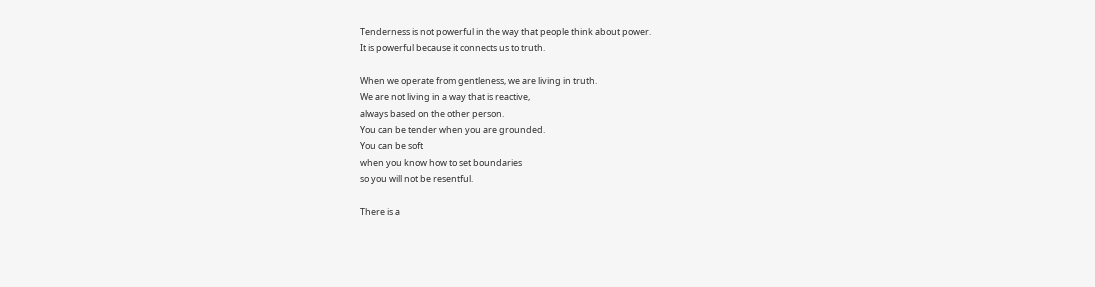Tenderness is not powerful in the way that people think about power.
It is powerful because it connects us to truth.

When we operate from gentleness, we are living in truth.
We are not living in a way that is reactive,
always based on the other person.
You can be tender when you are grounded.
You can be soft
when you know how to set boundaries
so you will not be resentful.

There is a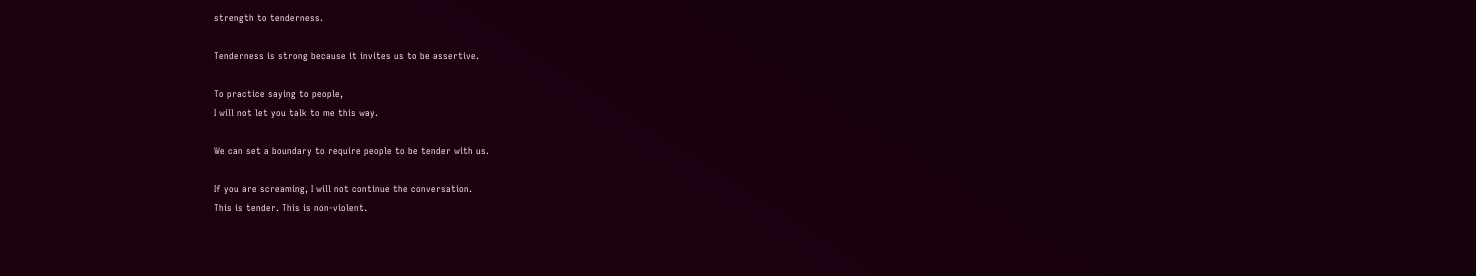strength to tenderness.

Tenderness is strong because it invites us to be assertive.

To practice saying to people,
I will not let you talk to me this way.

We can set a boundary to require people to be tender with us.

If you are screaming, I will not continue the conversation.
This is tender. This is non-violent.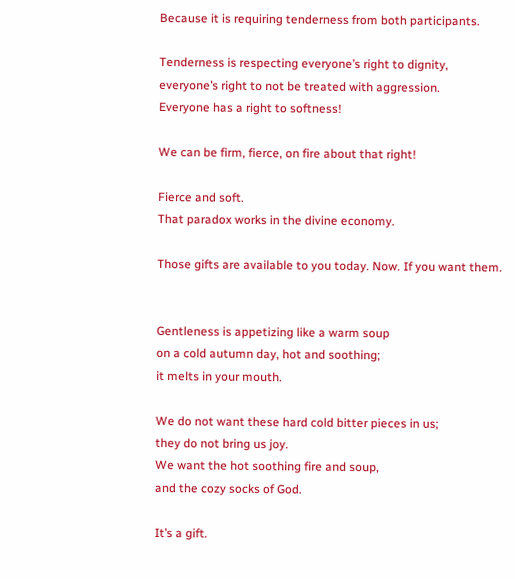Because it is requiring tenderness from both participants.

Tenderness is respecting everyone’s right to dignity,
everyone’s right to not be treated with aggression.
Everyone has a right to softness!

We can be firm, fierce, on fire about that right!

Fierce and soft.
That paradox works in the divine economy.

Those gifts are available to you today. Now. If you want them.


Gentleness is appetizing like a warm soup
on a cold autumn day, hot and soothing;
it melts in your mouth.

We do not want these hard cold bitter pieces in us;
they do not bring us joy.
We want the hot soothing fire and soup,
and the cozy socks of God.

It’s a gift.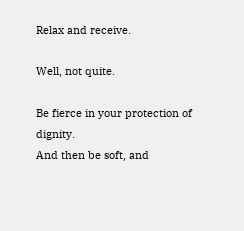Relax and receive.

Well, not quite.

Be fierce in your protection of dignity.
And then be soft, and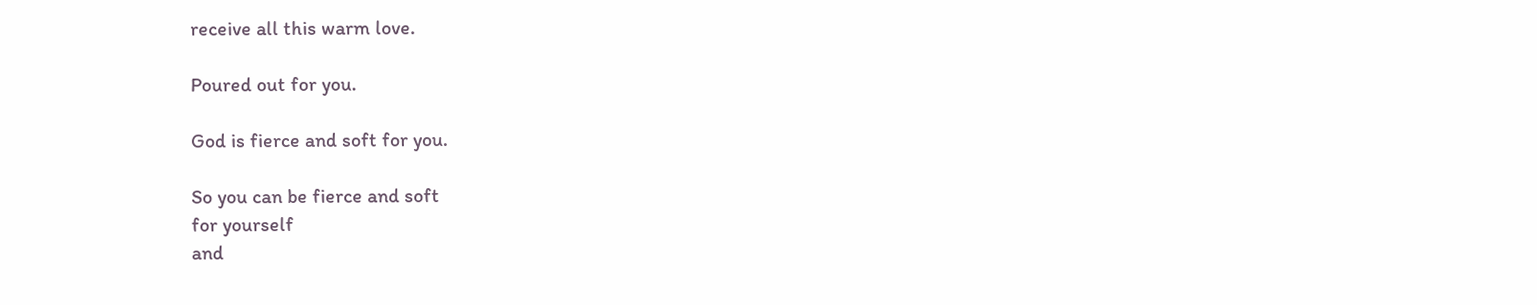receive all this warm love.

Poured out for you.

God is fierce and soft for you.

So you can be fierce and soft
for yourself
and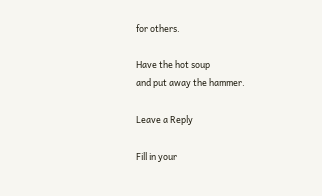for others.

Have the hot soup
and put away the hammer.

Leave a Reply

Fill in your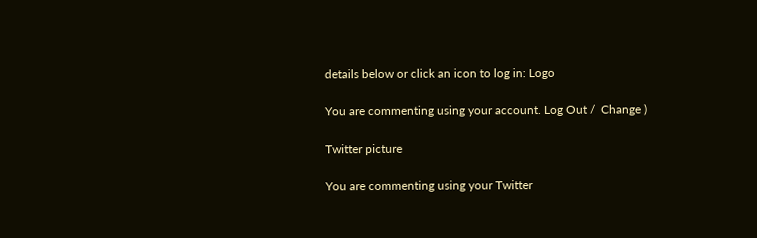details below or click an icon to log in: Logo

You are commenting using your account. Log Out /  Change )

Twitter picture

You are commenting using your Twitter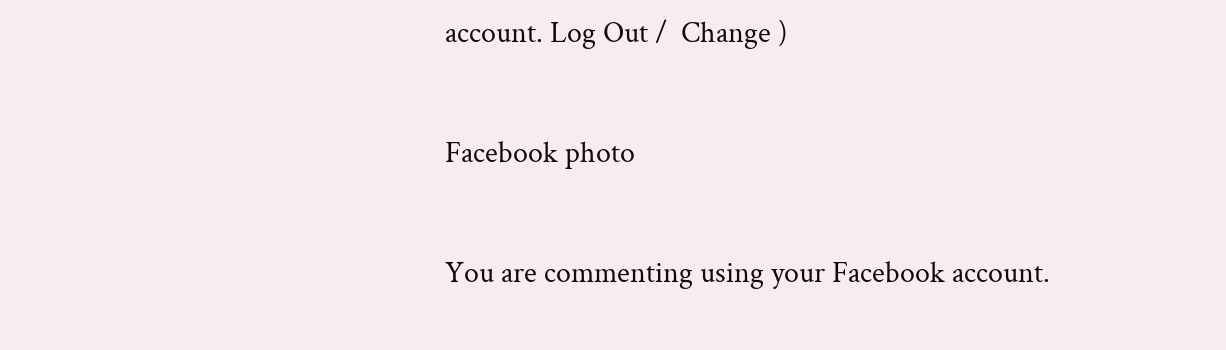account. Log Out /  Change )

Facebook photo

You are commenting using your Facebook account.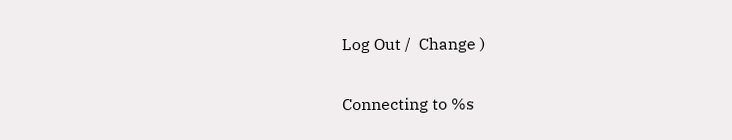Log Out /  Change )

Connecting to %s